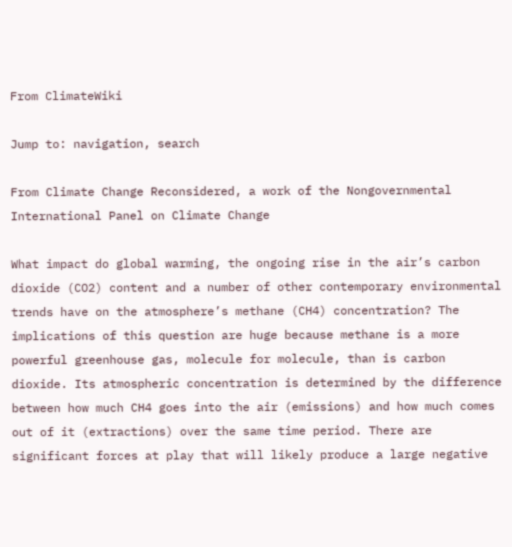From ClimateWiki

Jump to: navigation, search

From Climate Change Reconsidered, a work of the Nongovernmental International Panel on Climate Change

What impact do global warming, the ongoing rise in the air’s carbon dioxide (CO2) content and a number of other contemporary environmental trends have on the atmosphere’s methane (CH4) concentration? The implications of this question are huge because methane is a more powerful greenhouse gas, molecule for molecule, than is carbon dioxide. Its atmospheric concentration is determined by the difference between how much CH4 goes into the air (emissions) and how much comes out of it (extractions) over the same time period. There are significant forces at play that will likely produce a large negative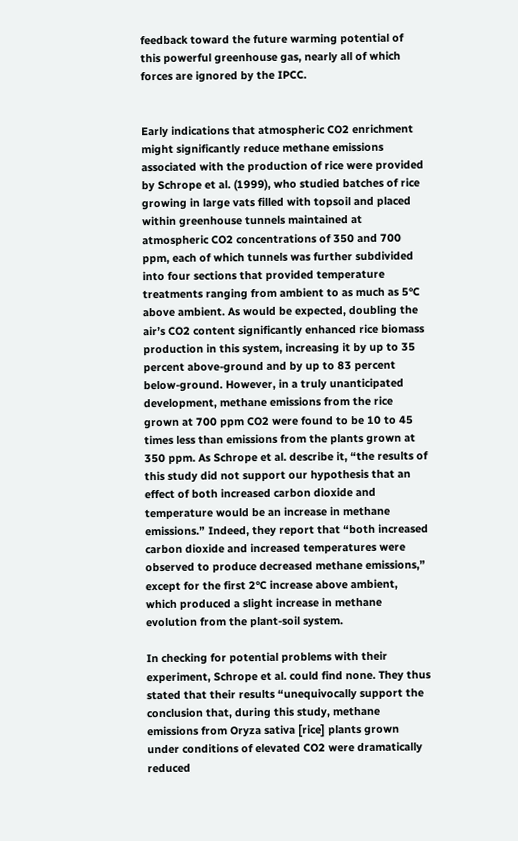feedback toward the future warming potential of this powerful greenhouse gas, nearly all of which forces are ignored by the IPCC.


Early indications that atmospheric CO2 enrichment might significantly reduce methane emissions associated with the production of rice were provided by Schrope et al. (1999), who studied batches of rice growing in large vats filled with topsoil and placed within greenhouse tunnels maintained at atmospheric CO2 concentrations of 350 and 700 ppm, each of which tunnels was further subdivided into four sections that provided temperature treatments ranging from ambient to as much as 5°C above ambient. As would be expected, doubling the air’s CO2 content significantly enhanced rice biomass production in this system, increasing it by up to 35 percent above-ground and by up to 83 percent below-ground. However, in a truly unanticipated development, methane emissions from the rice grown at 700 ppm CO2 were found to be 10 to 45 times less than emissions from the plants grown at 350 ppm. As Schrope et al. describe it, “the results of this study did not support our hypothesis that an effect of both increased carbon dioxide and temperature would be an increase in methane emissions.” Indeed, they report that “both increased carbon dioxide and increased temperatures were observed to produce decreased methane emissions,” except for the first 2°C increase above ambient, which produced a slight increase in methane evolution from the plant-soil system.

In checking for potential problems with their experiment, Schrope et al. could find none. They thus stated that their results “unequivocally support the conclusion that, during this study, methane emissions from Oryza sativa [rice] plants grown under conditions of elevated CO2 were dramatically reduced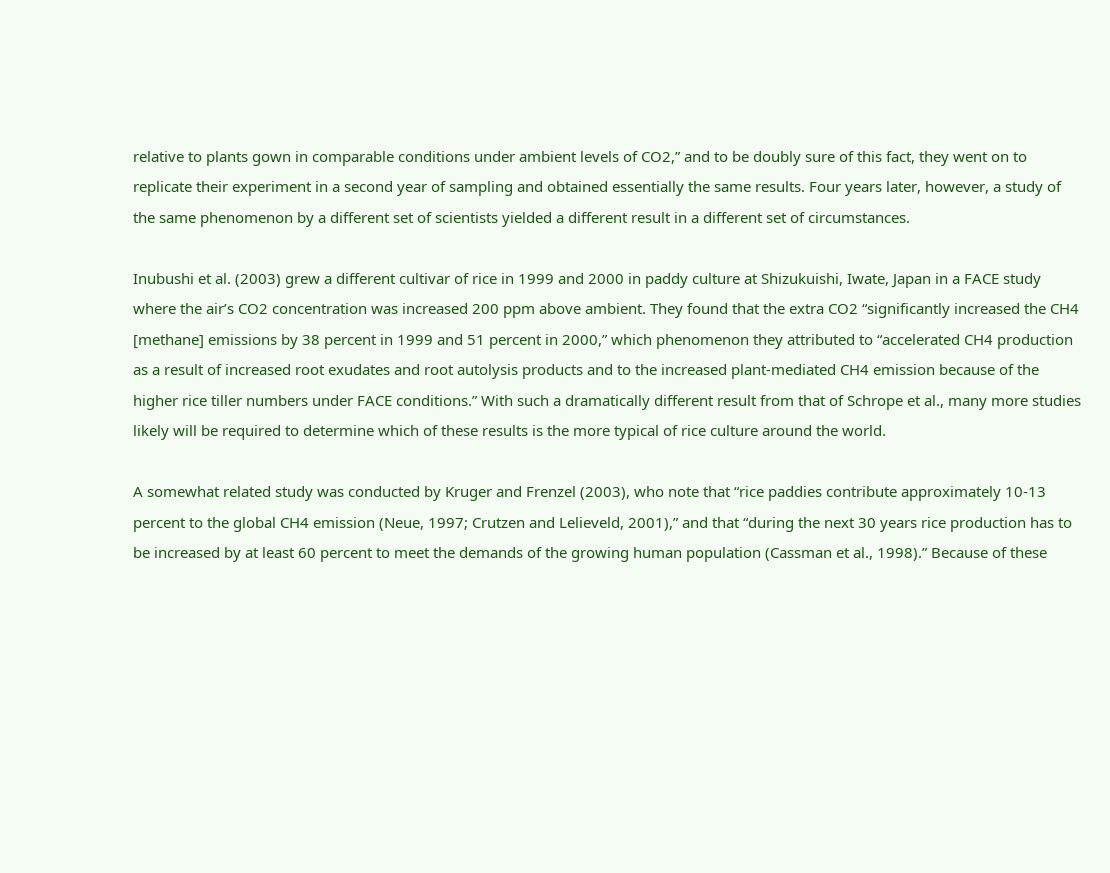relative to plants gown in comparable conditions under ambient levels of CO2,” and to be doubly sure of this fact, they went on to replicate their experiment in a second year of sampling and obtained essentially the same results. Four years later, however, a study of the same phenomenon by a different set of scientists yielded a different result in a different set of circumstances.

Inubushi et al. (2003) grew a different cultivar of rice in 1999 and 2000 in paddy culture at Shizukuishi, Iwate, Japan in a FACE study where the air’s CO2 concentration was increased 200 ppm above ambient. They found that the extra CO2 “significantly increased the CH4 [methane] emissions by 38 percent in 1999 and 51 percent in 2000,” which phenomenon they attributed to “accelerated CH4 production as a result of increased root exudates and root autolysis products and to the increased plant-mediated CH4 emission because of the higher rice tiller numbers under FACE conditions.” With such a dramatically different result from that of Schrope et al., many more studies likely will be required to determine which of these results is the more typical of rice culture around the world.

A somewhat related study was conducted by Kruger and Frenzel (2003), who note that “rice paddies contribute approximately 10-13 percent to the global CH4 emission (Neue, 1997; Crutzen and Lelieveld, 2001),” and that “during the next 30 years rice production has to be increased by at least 60 percent to meet the demands of the growing human population (Cassman et al., 1998).” Because of these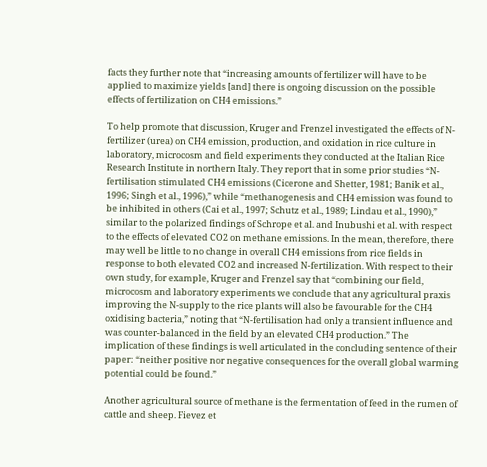facts they further note that “increasing amounts of fertilizer will have to be applied to maximize yields [and] there is ongoing discussion on the possible effects of fertilization on CH4 emissions.”

To help promote that discussion, Kruger and Frenzel investigated the effects of N-fertilizer (urea) on CH4 emission, production, and oxidation in rice culture in laboratory, microcosm and field experiments they conducted at the Italian Rice Research Institute in northern Italy. They report that in some prior studies “N-fertilisation stimulated CH4 emissions (Cicerone and Shetter, 1981; Banik et al., 1996; Singh et al., 1996),” while “methanogenesis and CH4 emission was found to be inhibited in others (Cai et al., 1997; Schutz et al., 1989; Lindau et al., 1990),” similar to the polarized findings of Schrope et al. and Inubushi et al. with respect to the effects of elevated CO2 on methane emissions. In the mean, therefore, there may well be little to no change in overall CH4 emissions from rice fields in response to both elevated CO2 and increased N-fertilization. With respect to their own study, for example, Kruger and Frenzel say that “combining our field, microcosm and laboratory experiments we conclude that any agricultural praxis improving the N-supply to the rice plants will also be favourable for the CH4 oxidising bacteria,” noting that “N-fertilisation had only a transient influence and was counter-balanced in the field by an elevated CH4 production.” The implication of these findings is well articulated in the concluding sentence of their paper: “neither positive nor negative consequences for the overall global warming potential could be found.”

Another agricultural source of methane is the fermentation of feed in the rumen of cattle and sheep. Fievez et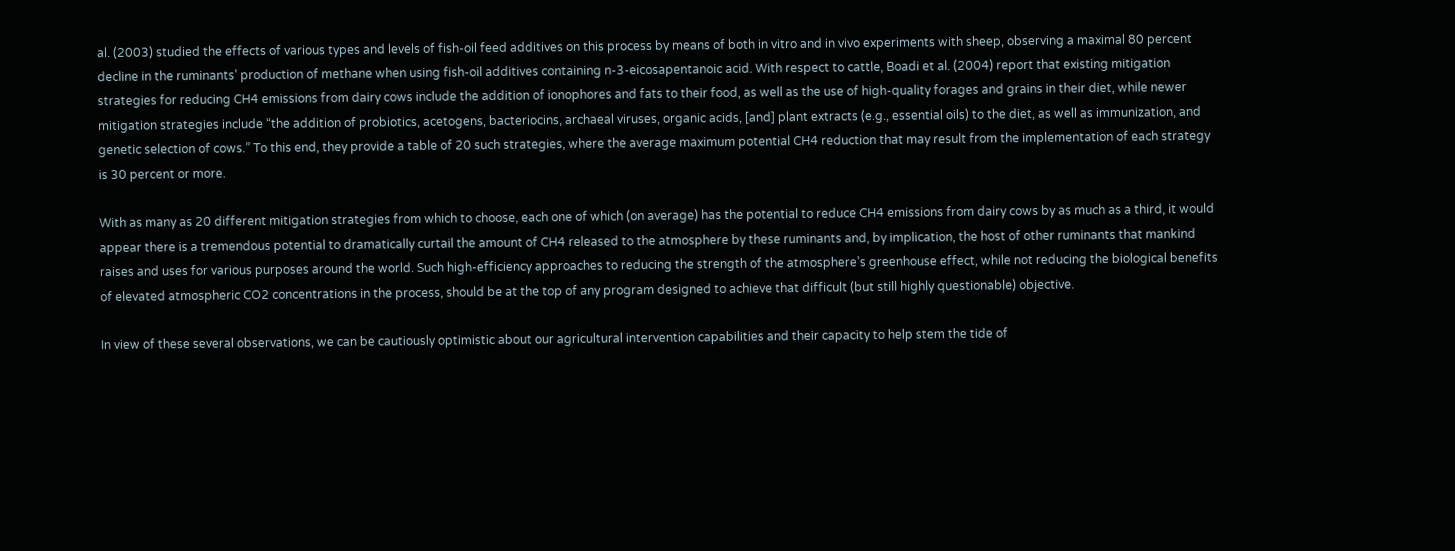al. (2003) studied the effects of various types and levels of fish-oil feed additives on this process by means of both in vitro and in vivo experiments with sheep, observing a maximal 80 percent decline in the ruminants’ production of methane when using fish-oil additives containing n-3-eicosapentanoic acid. With respect to cattle, Boadi et al. (2004) report that existing mitigation strategies for reducing CH4 emissions from dairy cows include the addition of ionophores and fats to their food, as well as the use of high-quality forages and grains in their diet, while newer mitigation strategies include “the addition of probiotics, acetogens, bacteriocins, archaeal viruses, organic acids, [and] plant extracts (e.g., essential oils) to the diet, as well as immunization, and genetic selection of cows.” To this end, they provide a table of 20 such strategies, where the average maximum potential CH4 reduction that may result from the implementation of each strategy is 30 percent or more.

With as many as 20 different mitigation strategies from which to choose, each one of which (on average) has the potential to reduce CH4 emissions from dairy cows by as much as a third, it would appear there is a tremendous potential to dramatically curtail the amount of CH4 released to the atmosphere by these ruminants and, by implication, the host of other ruminants that mankind raises and uses for various purposes around the world. Such high-efficiency approaches to reducing the strength of the atmosphere’s greenhouse effect, while not reducing the biological benefits of elevated atmospheric CO2 concentrations in the process, should be at the top of any program designed to achieve that difficult (but still highly questionable) objective.

In view of these several observations, we can be cautiously optimistic about our agricultural intervention capabilities and their capacity to help stem the tide of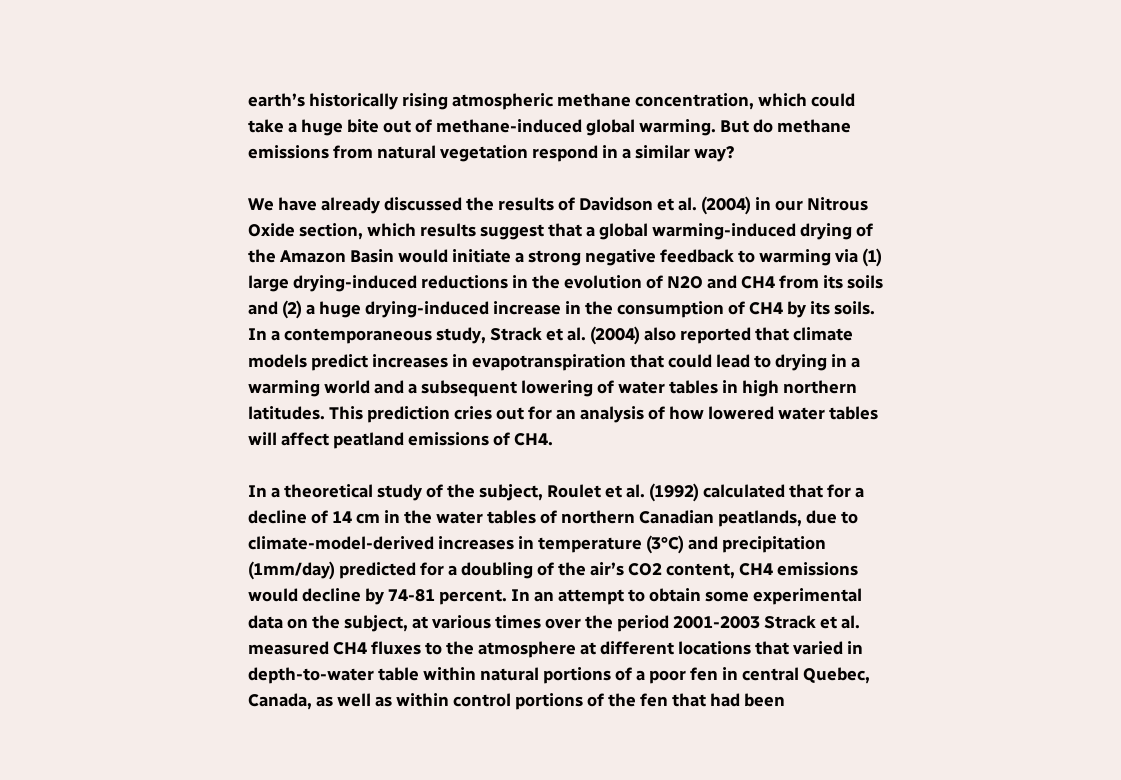earth’s historically rising atmospheric methane concentration, which could take a huge bite out of methane-induced global warming. But do methane emissions from natural vegetation respond in a similar way?

We have already discussed the results of Davidson et al. (2004) in our Nitrous Oxide section, which results suggest that a global warming-induced drying of the Amazon Basin would initiate a strong negative feedback to warming via (1) large drying-induced reductions in the evolution of N2O and CH4 from its soils and (2) a huge drying-induced increase in the consumption of CH4 by its soils. In a contemporaneous study, Strack et al. (2004) also reported that climate models predict increases in evapotranspiration that could lead to drying in a warming world and a subsequent lowering of water tables in high northern latitudes. This prediction cries out for an analysis of how lowered water tables will affect peatland emissions of CH4.

In a theoretical study of the subject, Roulet et al. (1992) calculated that for a decline of 14 cm in the water tables of northern Canadian peatlands, due to climate-model-derived increases in temperature (3°C) and precipitation (1mm/day) predicted for a doubling of the air’s CO2 content, CH4 emissions would decline by 74-81 percent. In an attempt to obtain some experimental data on the subject, at various times over the period 2001-2003 Strack et al. measured CH4 fluxes to the atmosphere at different locations that varied in depth-to-water table within natural portions of a poor fen in central Quebec, Canada, as well as within control portions of the fen that had been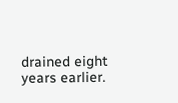drained eight years earlier.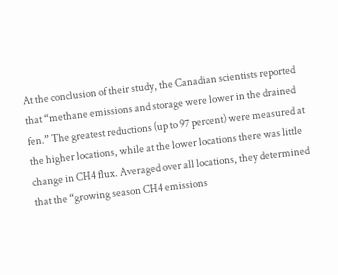At the conclusion of their study, the Canadian scientists reported that “methane emissions and storage were lower in the drained fen.” The greatest reductions (up to 97 percent) were measured at the higher locations, while at the lower locations there was little change in CH4 flux. Averaged over all locations, they determined that the “growing season CH4 emissions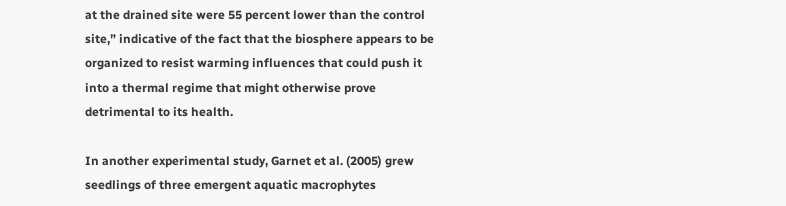at the drained site were 55 percent lower than the control site,” indicative of the fact that the biosphere appears to be organized to resist warming influences that could push it into a thermal regime that might otherwise prove detrimental to its health.

In another experimental study, Garnet et al. (2005) grew seedlings of three emergent aquatic macrophytes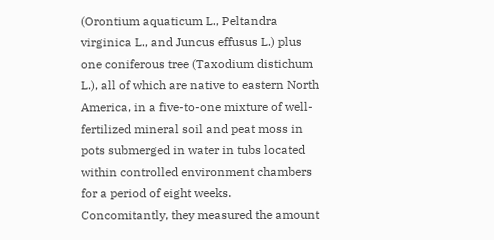(Orontium aquaticum L., Peltandra virginica L., and Juncus effusus L.) plus one coniferous tree (Taxodium distichum L.), all of which are native to eastern North America, in a five-to-one mixture of well-fertilized mineral soil and peat moss in pots submerged in water in tubs located within controlled environment chambers for a period of eight weeks. Concomitantly, they measured the amount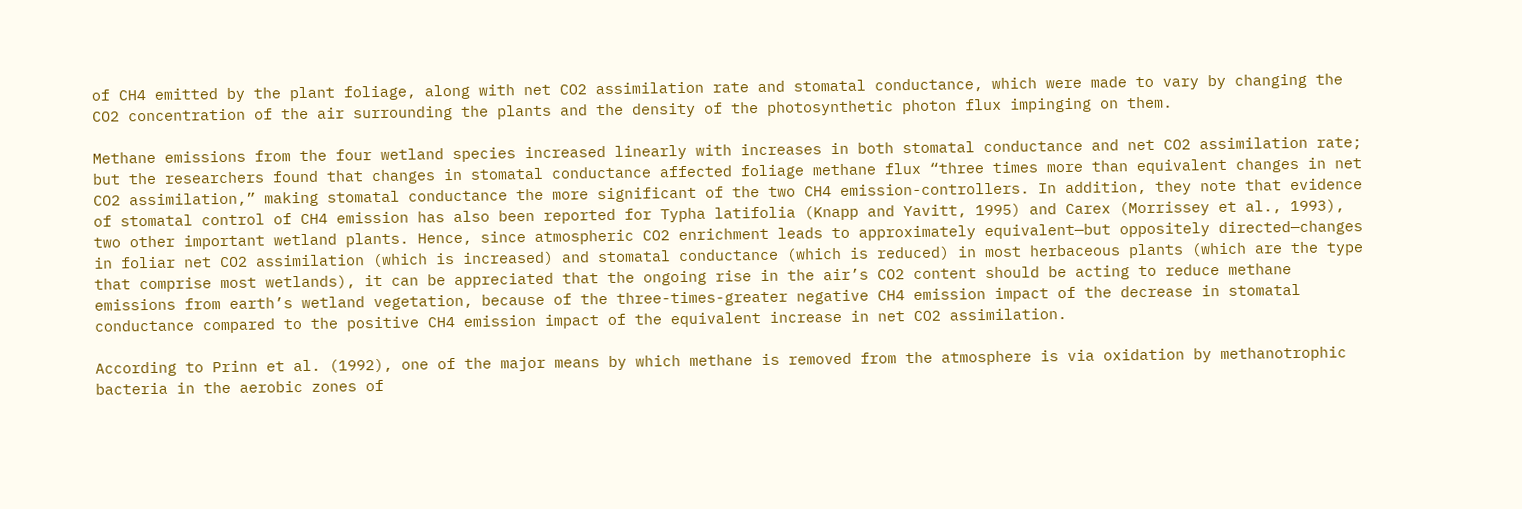of CH4 emitted by the plant foliage, along with net CO2 assimilation rate and stomatal conductance, which were made to vary by changing the CO2 concentration of the air surrounding the plants and the density of the photosynthetic photon flux impinging on them.

Methane emissions from the four wetland species increased linearly with increases in both stomatal conductance and net CO2 assimilation rate; but the researchers found that changes in stomatal conductance affected foliage methane flux “three times more than equivalent changes in net CO2 assimilation,” making stomatal conductance the more significant of the two CH4 emission-controllers. In addition, they note that evidence of stomatal control of CH4 emission has also been reported for Typha latifolia (Knapp and Yavitt, 1995) and Carex (Morrissey et al., 1993), two other important wetland plants. Hence, since atmospheric CO2 enrichment leads to approximately equivalent—but oppositely directed—changes in foliar net CO2 assimilation (which is increased) and stomatal conductance (which is reduced) in most herbaceous plants (which are the type that comprise most wetlands), it can be appreciated that the ongoing rise in the air’s CO2 content should be acting to reduce methane emissions from earth’s wetland vegetation, because of the three-times-greater negative CH4 emission impact of the decrease in stomatal conductance compared to the positive CH4 emission impact of the equivalent increase in net CO2 assimilation.

According to Prinn et al. (1992), one of the major means by which methane is removed from the atmosphere is via oxidation by methanotrophic bacteria in the aerobic zones of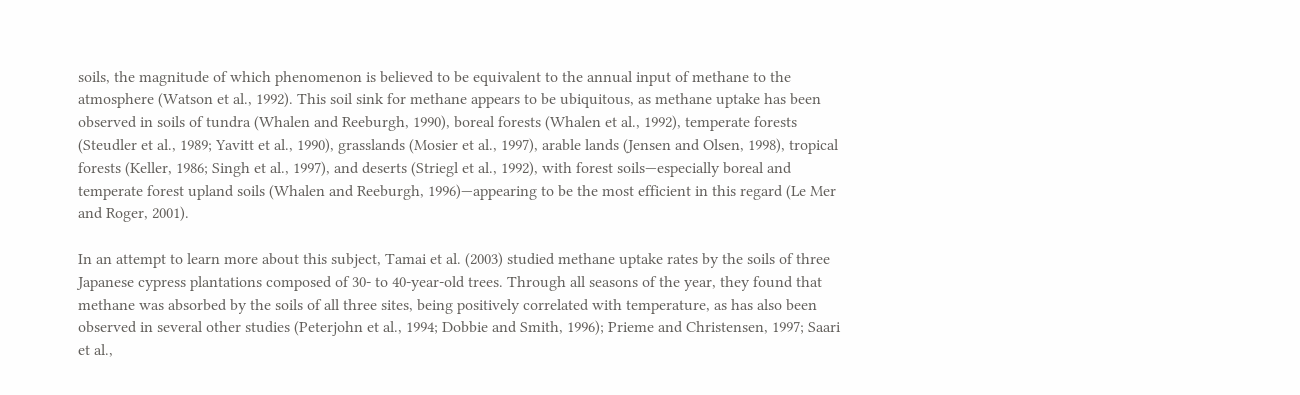soils, the magnitude of which phenomenon is believed to be equivalent to the annual input of methane to the atmosphere (Watson et al., 1992). This soil sink for methane appears to be ubiquitous, as methane uptake has been observed in soils of tundra (Whalen and Reeburgh, 1990), boreal forests (Whalen et al., 1992), temperate forests (Steudler et al., 1989; Yavitt et al., 1990), grasslands (Mosier et al., 1997), arable lands (Jensen and Olsen, 1998), tropical forests (Keller, 1986; Singh et al., 1997), and deserts (Striegl et al., 1992), with forest soils—especially boreal and temperate forest upland soils (Whalen and Reeburgh, 1996)—appearing to be the most efficient in this regard (Le Mer and Roger, 2001).

In an attempt to learn more about this subject, Tamai et al. (2003) studied methane uptake rates by the soils of three Japanese cypress plantations composed of 30- to 40-year-old trees. Through all seasons of the year, they found that methane was absorbed by the soils of all three sites, being positively correlated with temperature, as has also been observed in several other studies (Peterjohn et al., 1994; Dobbie and Smith, 1996); Prieme and Christensen, 1997; Saari et al.,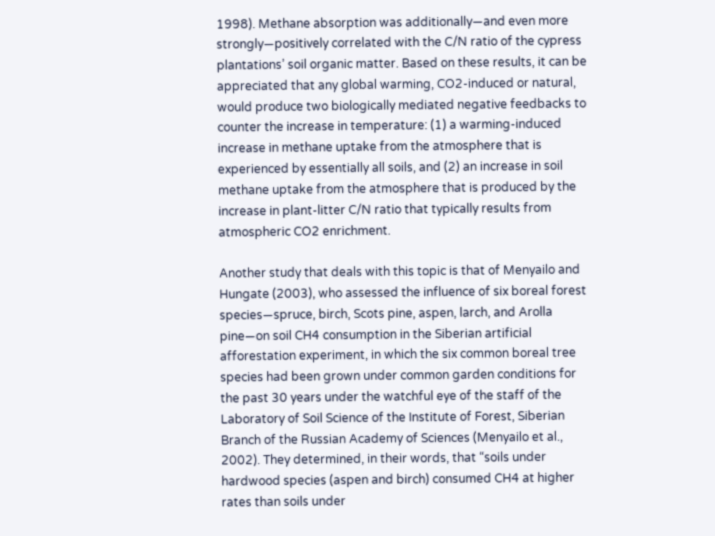1998). Methane absorption was additionally—and even more strongly—positively correlated with the C/N ratio of the cypress plantations’ soil organic matter. Based on these results, it can be appreciated that any global warming, CO2-induced or natural, would produce two biologically mediated negative feedbacks to counter the increase in temperature: (1) a warming-induced increase in methane uptake from the atmosphere that is experienced by essentially all soils, and (2) an increase in soil methane uptake from the atmosphere that is produced by the increase in plant-litter C/N ratio that typically results from atmospheric CO2 enrichment.

Another study that deals with this topic is that of Menyailo and Hungate (2003), who assessed the influence of six boreal forest species—spruce, birch, Scots pine, aspen, larch, and Arolla pine—on soil CH4 consumption in the Siberian artificial afforestation experiment, in which the six common boreal tree species had been grown under common garden conditions for the past 30 years under the watchful eye of the staff of the Laboratory of Soil Science of the Institute of Forest, Siberian Branch of the Russian Academy of Sciences (Menyailo et al., 2002). They determined, in their words, that “soils under hardwood species (aspen and birch) consumed CH4 at higher rates than soils under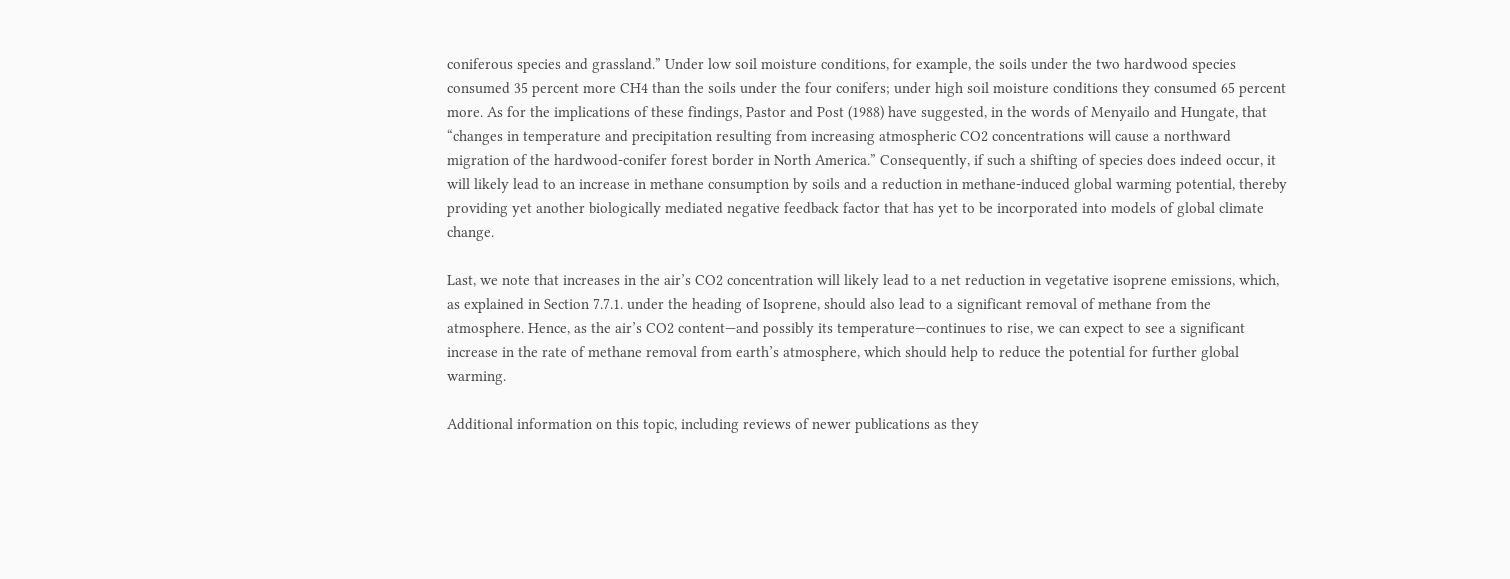coniferous species and grassland.” Under low soil moisture conditions, for example, the soils under the two hardwood species consumed 35 percent more CH4 than the soils under the four conifers; under high soil moisture conditions they consumed 65 percent more. As for the implications of these findings, Pastor and Post (1988) have suggested, in the words of Menyailo and Hungate, that “changes in temperature and precipitation resulting from increasing atmospheric CO2 concentrations will cause a northward migration of the hardwood-conifer forest border in North America.” Consequently, if such a shifting of species does indeed occur, it will likely lead to an increase in methane consumption by soils and a reduction in methane-induced global warming potential, thereby providing yet another biologically mediated negative feedback factor that has yet to be incorporated into models of global climate change.

Last, we note that increases in the air’s CO2 concentration will likely lead to a net reduction in vegetative isoprene emissions, which, as explained in Section 7.7.1. under the heading of Isoprene, should also lead to a significant removal of methane from the atmosphere. Hence, as the air’s CO2 content—and possibly its temperature—continues to rise, we can expect to see a significant increase in the rate of methane removal from earth’s atmosphere, which should help to reduce the potential for further global warming.

Additional information on this topic, including reviews of newer publications as they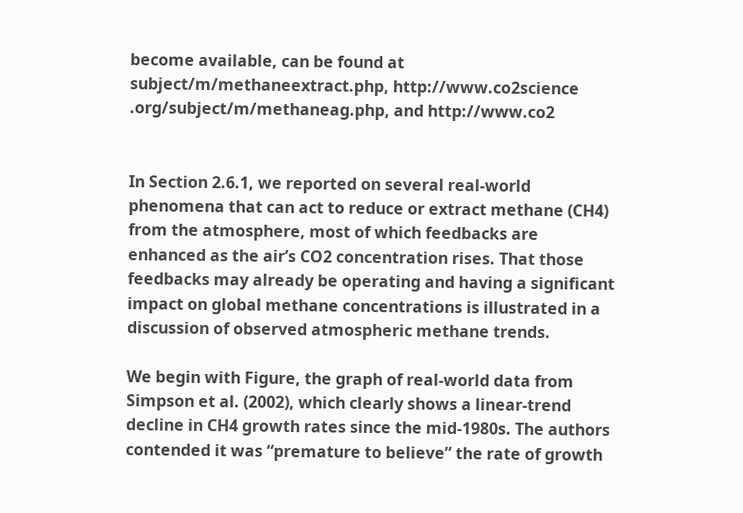become available, can be found at subject/m/methaneextract.php, http://www.co2science .org/subject/m/methaneag.php, and http://www.co2


In Section 2.6.1, we reported on several real-world phenomena that can act to reduce or extract methane (CH4) from the atmosphere, most of which feedbacks are enhanced as the air’s CO2 concentration rises. That those feedbacks may already be operating and having a significant impact on global methane concentrations is illustrated in a discussion of observed atmospheric methane trends.

We begin with Figure, the graph of real-world data from Simpson et al. (2002), which clearly shows a linear-trend decline in CH4 growth rates since the mid-1980s. The authors contended it was “premature to believe” the rate of growth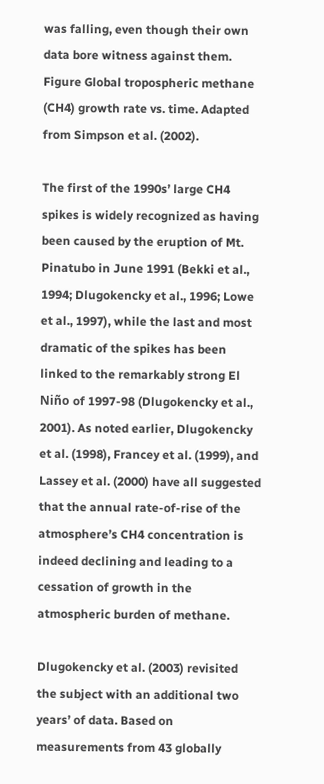was falling, even though their own data bore witness against them. Figure Global tropospheric methane (CH4) growth rate vs. time. Adapted from Simpson et al. (2002).

The first of the 1990s’ large CH4 spikes is widely recognized as having been caused by the eruption of Mt. Pinatubo in June 1991 (Bekki et al., 1994; Dlugokencky et al., 1996; Lowe et al., 1997), while the last and most dramatic of the spikes has been linked to the remarkably strong El Niño of 1997-98 (Dlugokencky et al., 2001). As noted earlier, Dlugokencky et al. (1998), Francey et al. (1999), and Lassey et al. (2000) have all suggested that the annual rate-of-rise of the atmosphere’s CH4 concentration is indeed declining and leading to a cessation of growth in the atmospheric burden of methane.

Dlugokencky et al. (2003) revisited the subject with an additional two years’ of data. Based on measurements from 43 globally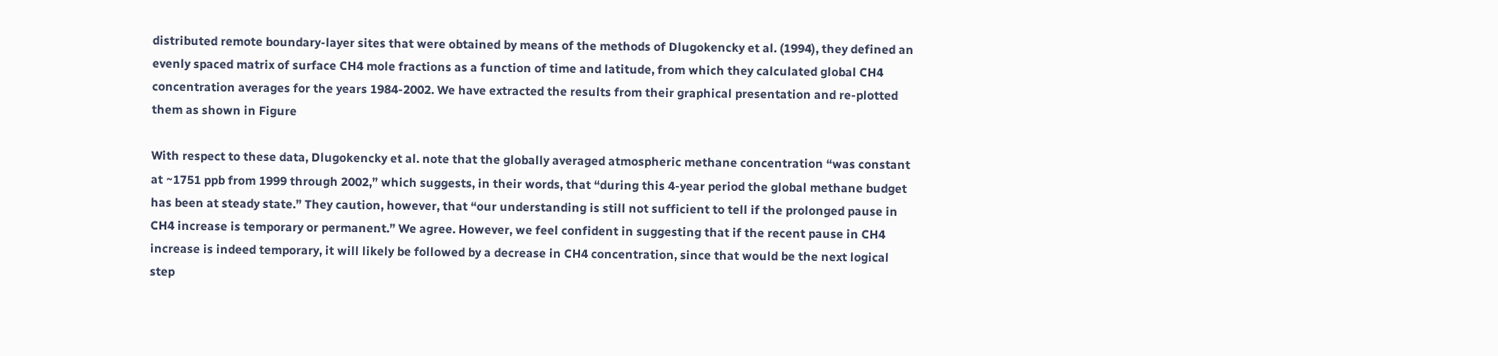distributed remote boundary-layer sites that were obtained by means of the methods of Dlugokencky et al. (1994), they defined an evenly spaced matrix of surface CH4 mole fractions as a function of time and latitude, from which they calculated global CH4 concentration averages for the years 1984-2002. We have extracted the results from their graphical presentation and re-plotted them as shown in Figure

With respect to these data, Dlugokencky et al. note that the globally averaged atmospheric methane concentration “was constant at ~1751 ppb from 1999 through 2002,” which suggests, in their words, that “during this 4-year period the global methane budget has been at steady state.” They caution, however, that “our understanding is still not sufficient to tell if the prolonged pause in CH4 increase is temporary or permanent.” We agree. However, we feel confident in suggesting that if the recent pause in CH4 increase is indeed temporary, it will likely be followed by a decrease in CH4 concentration, since that would be the next logical step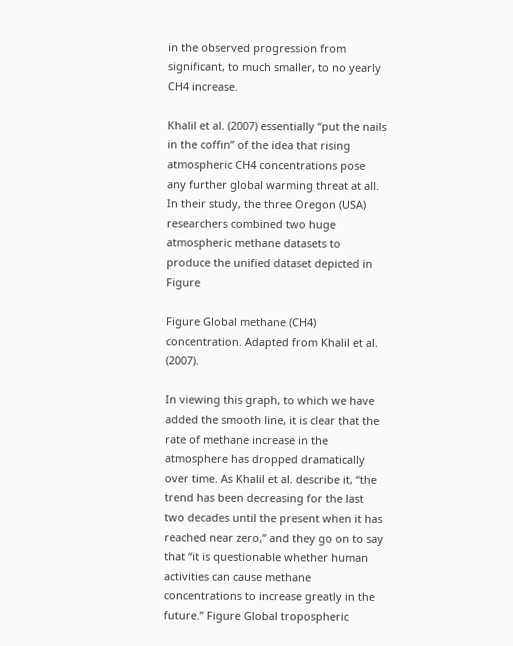in the observed progression from significant, to much smaller, to no yearly CH4 increase.

Khalil et al. (2007) essentially “put the nails in the coffin” of the idea that rising atmospheric CH4 concentrations pose any further global warming threat at all. In their study, the three Oregon (USA) researchers combined two huge atmospheric methane datasets to produce the unified dataset depicted in Figure

Figure Global methane (CH4) concentration. Adapted from Khalil et al. (2007).

In viewing this graph, to which we have added the smooth line, it is clear that the rate of methane increase in the atmosphere has dropped dramatically over time. As Khalil et al. describe it, “the trend has been decreasing for the last two decades until the present when it has reached near zero,” and they go on to say that “it is questionable whether human activities can cause methane concentrations to increase greatly in the future.” Figure Global tropospheric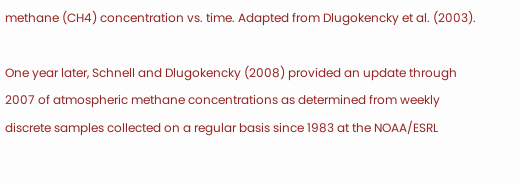methane (CH4) concentration vs. time. Adapted from Dlugokencky et al. (2003).

One year later, Schnell and Dlugokencky (2008) provided an update through 2007 of atmospheric methane concentrations as determined from weekly discrete samples collected on a regular basis since 1983 at the NOAA/ESRL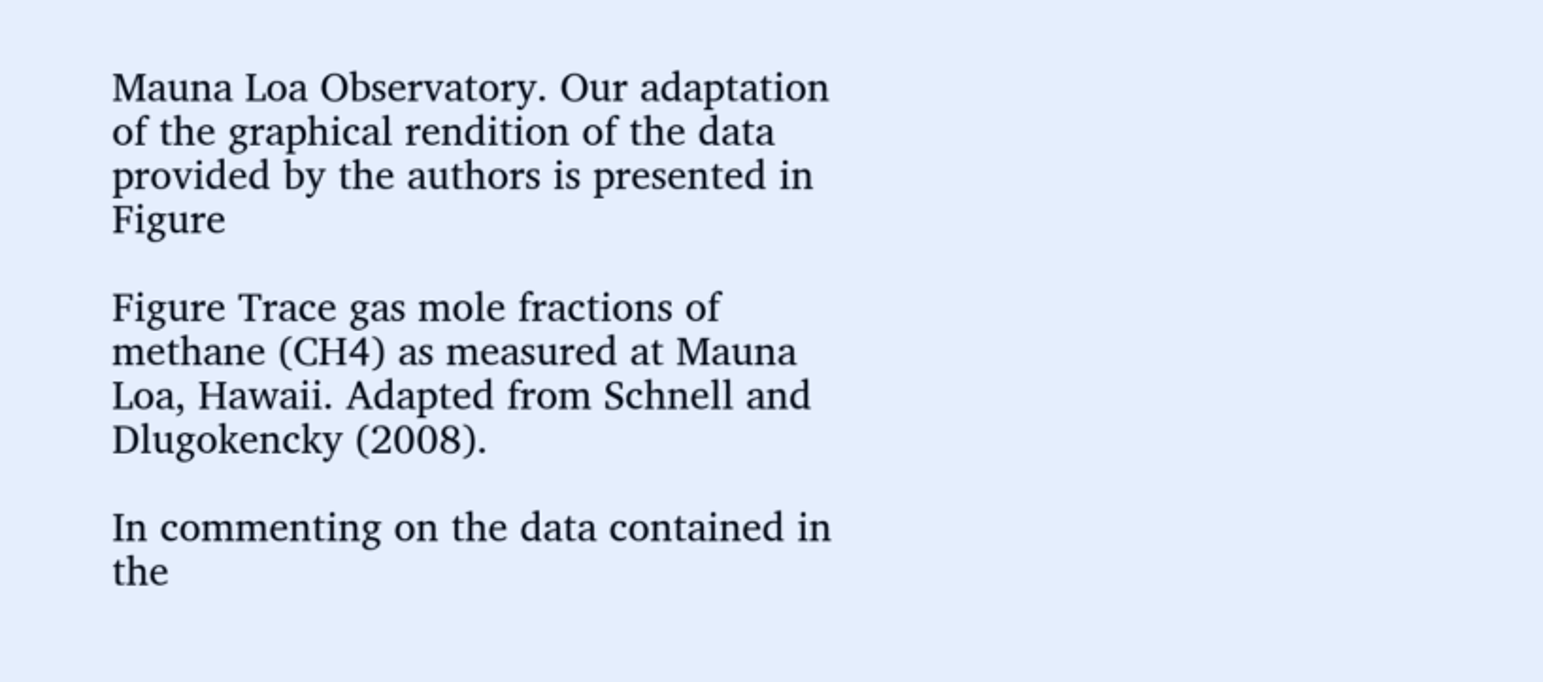Mauna Loa Observatory. Our adaptation of the graphical rendition of the data provided by the authors is presented in Figure

Figure Trace gas mole fractions of methane (CH4) as measured at Mauna Loa, Hawaii. Adapted from Schnell and Dlugokencky (2008).

In commenting on the data contained in the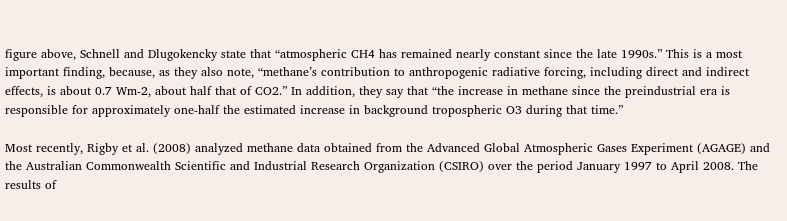figure above, Schnell and Dlugokencky state that “atmospheric CH4 has remained nearly constant since the late 1990s.” This is a most important finding, because, as they also note, “methane’s contribution to anthropogenic radiative forcing, including direct and indirect effects, is about 0.7 Wm-2, about half that of CO2.” In addition, they say that “the increase in methane since the preindustrial era is responsible for approximately one-half the estimated increase in background tropospheric O3 during that time.”

Most recently, Rigby et al. (2008) analyzed methane data obtained from the Advanced Global Atmospheric Gases Experiment (AGAGE) and the Australian Commonwealth Scientific and Industrial Research Organization (CSIRO) over the period January 1997 to April 2008. The results of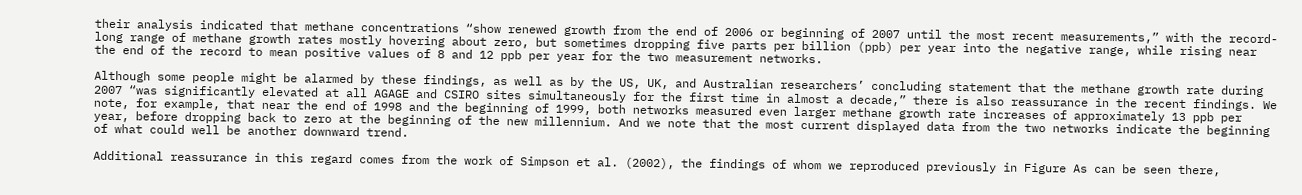their analysis indicated that methane concentrations “show renewed growth from the end of 2006 or beginning of 2007 until the most recent measurements,” with the record-long range of methane growth rates mostly hovering about zero, but sometimes dropping five parts per billion (ppb) per year into the negative range, while rising near the end of the record to mean positive values of 8 and 12 ppb per year for the two measurement networks.

Although some people might be alarmed by these findings, as well as by the US, UK, and Australian researchers’ concluding statement that the methane growth rate during 2007 “was significantly elevated at all AGAGE and CSIRO sites simultaneously for the first time in almost a decade,” there is also reassurance in the recent findings. We note, for example, that near the end of 1998 and the beginning of 1999, both networks measured even larger methane growth rate increases of approximately 13 ppb per year, before dropping back to zero at the beginning of the new millennium. And we note that the most current displayed data from the two networks indicate the beginning of what could well be another downward trend.

Additional reassurance in this regard comes from the work of Simpson et al. (2002), the findings of whom we reproduced previously in Figure As can be seen there,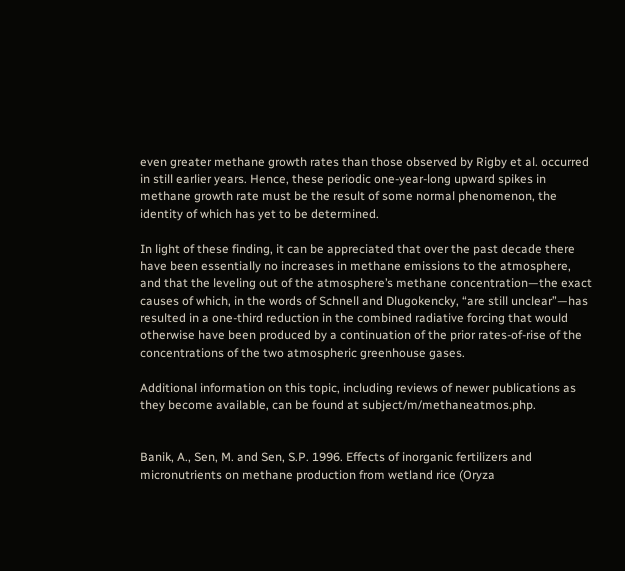even greater methane growth rates than those observed by Rigby et al. occurred in still earlier years. Hence, these periodic one-year-long upward spikes in methane growth rate must be the result of some normal phenomenon, the identity of which has yet to be determined.

In light of these finding, it can be appreciated that over the past decade there have been essentially no increases in methane emissions to the atmosphere, and that the leveling out of the atmosphere’s methane concentration—the exact causes of which, in the words of Schnell and Dlugokencky, “are still unclear”—has resulted in a one-third reduction in the combined radiative forcing that would otherwise have been produced by a continuation of the prior rates-of-rise of the concentrations of the two atmospheric greenhouse gases.

Additional information on this topic, including reviews of newer publications as they become available, can be found at subject/m/methaneatmos.php.


Banik, A., Sen, M. and Sen, S.P. 1996. Effects of inorganic fertilizers and micronutrients on methane production from wetland rice (Oryza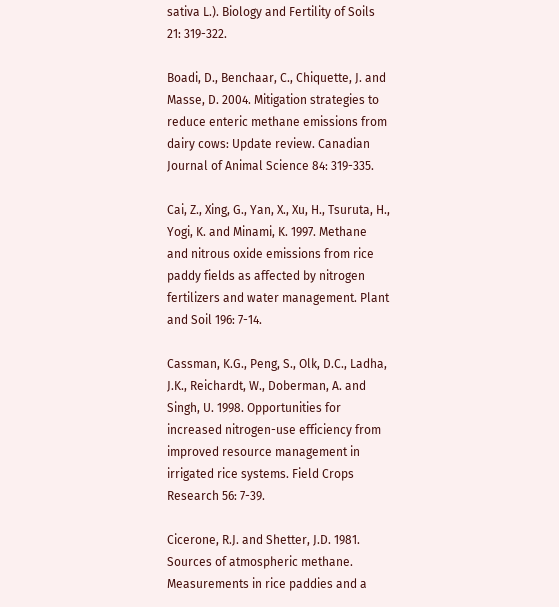sativa L.). Biology and Fertility of Soils 21: 319-322.

Boadi, D., Benchaar, C., Chiquette, J. and Masse, D. 2004. Mitigation strategies to reduce enteric methane emissions from dairy cows: Update review. Canadian Journal of Animal Science 84: 319-335.

Cai, Z., Xing, G., Yan, X., Xu, H., Tsuruta, H., Yogi, K. and Minami, K. 1997. Methane and nitrous oxide emissions from rice paddy fields as affected by nitrogen fertilizers and water management. Plant and Soil 196: 7-14.

Cassman, K.G., Peng, S., Olk, D.C., Ladha, J.K., Reichardt, W., Doberman, A. and Singh, U. 1998. Opportunities for increased nitrogen-use efficiency from improved resource management in irrigated rice systems. Field Crops Research 56: 7-39.

Cicerone, R.J. and Shetter, J.D. 1981. Sources of atmospheric methane. Measurements in rice paddies and a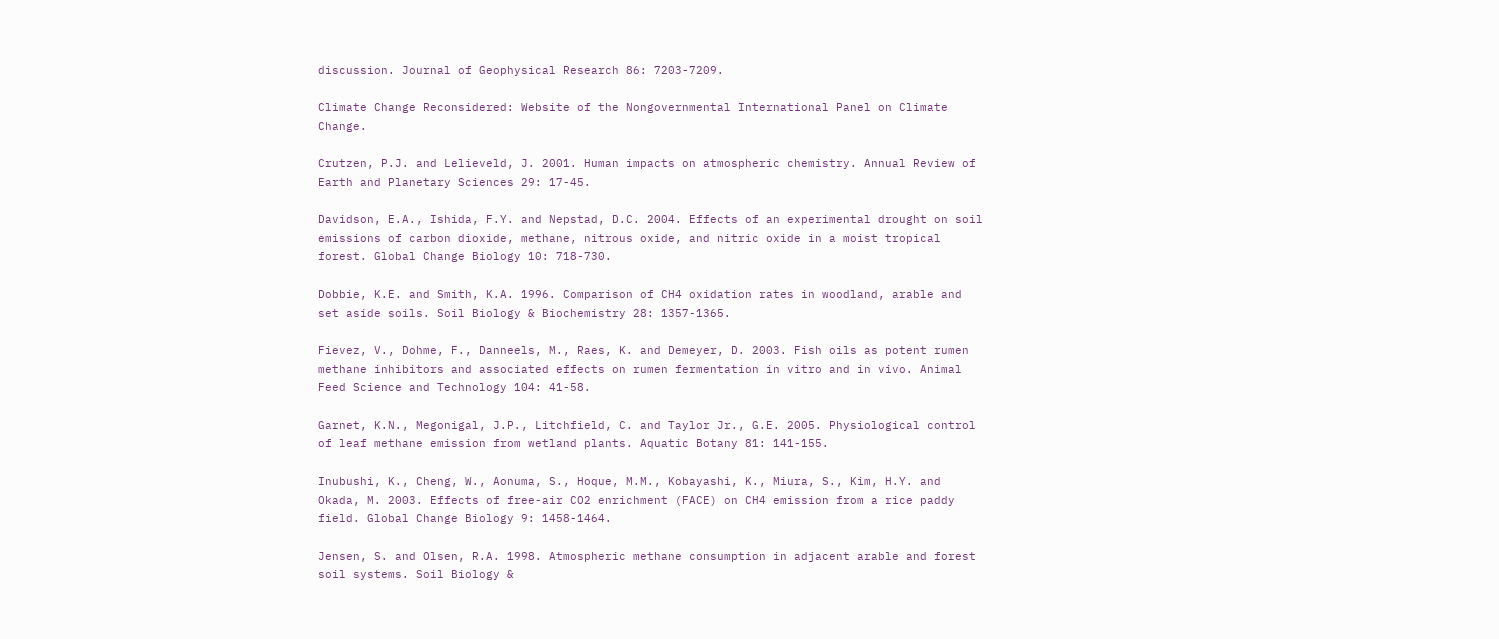discussion. Journal of Geophysical Research 86: 7203-7209.

Climate Change Reconsidered: Website of the Nongovernmental International Panel on Climate Change.

Crutzen, P.J. and Lelieveld, J. 2001. Human impacts on atmospheric chemistry. Annual Review of Earth and Planetary Sciences 29: 17-45.

Davidson, E.A., Ishida, F.Y. and Nepstad, D.C. 2004. Effects of an experimental drought on soil emissions of carbon dioxide, methane, nitrous oxide, and nitric oxide in a moist tropical forest. Global Change Biology 10: 718-730.

Dobbie, K.E. and Smith, K.A. 1996. Comparison of CH4 oxidation rates in woodland, arable and set aside soils. Soil Biology & Biochemistry 28: 1357-1365.

Fievez, V., Dohme, F., Danneels, M., Raes, K. and Demeyer, D. 2003. Fish oils as potent rumen methane inhibitors and associated effects on rumen fermentation in vitro and in vivo. Animal Feed Science and Technology 104: 41-58.

Garnet, K.N., Megonigal, J.P., Litchfield, C. and Taylor Jr., G.E. 2005. Physiological control of leaf methane emission from wetland plants. Aquatic Botany 81: 141-155.

Inubushi, K., Cheng, W., Aonuma, S., Hoque, M.M., Kobayashi, K., Miura, S., Kim, H.Y. and Okada, M. 2003. Effects of free-air CO2 enrichment (FACE) on CH4 emission from a rice paddy field. Global Change Biology 9: 1458-1464.

Jensen, S. and Olsen, R.A. 1998. Atmospheric methane consumption in adjacent arable and forest soil systems. Soil Biology &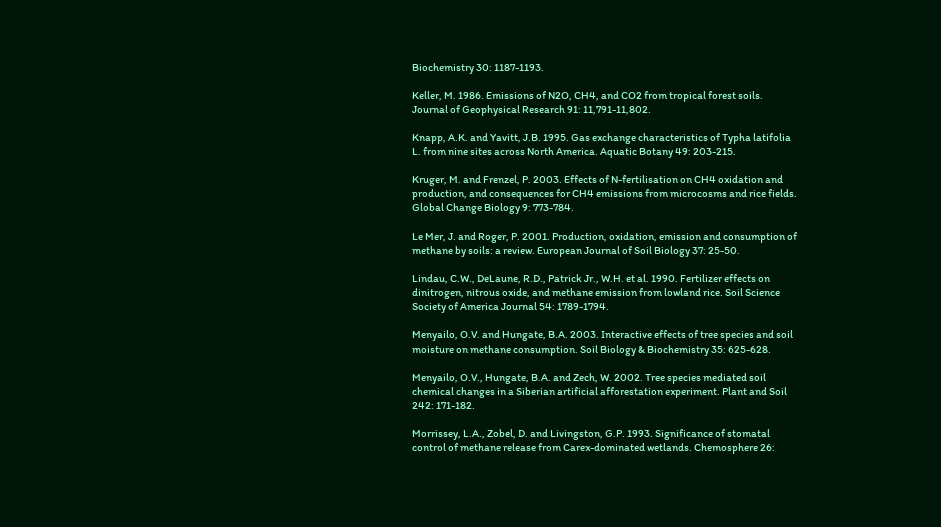Biochemistry 30: 1187-1193.

Keller, M. 1986. Emissions of N2O, CH4, and CO2 from tropical forest soils. Journal of Geophysical Research 91: 11,791-11,802.

Knapp, A.K. and Yavitt, J.B. 1995. Gas exchange characteristics of Typha latifolia L. from nine sites across North America. Aquatic Botany 49: 203-215.

Kruger, M. and Frenzel, P. 2003. Effects of N-fertilisation on CH4 oxidation and production, and consequences for CH4 emissions from microcosms and rice fields. Global Change Biology 9: 773-784.

Le Mer, J. and Roger, P. 2001. Production, oxidation, emission and consumption of methane by soils: a review. European Journal of Soil Biology 37: 25-50.

Lindau, C.W., DeLaune, R.D., Patrick Jr., W.H. et al. 1990. Fertilizer effects on dinitrogen, nitrous oxide, and methane emission from lowland rice. Soil Science Society of America Journal 54: 1789-1794.

Menyailo, O.V. and Hungate, B.A. 2003. Interactive effects of tree species and soil moisture on methane consumption. Soil Biology & Biochemistry 35: 625-628.

Menyailo, O.V., Hungate, B.A. and Zech, W. 2002. Tree species mediated soil chemical changes in a Siberian artificial afforestation experiment. Plant and Soil 242: 171-182.

Morrissey, L.A., Zobel, D. and Livingston, G.P. 1993. Significance of stomatal control of methane release from Carex-dominated wetlands. Chemosphere 26: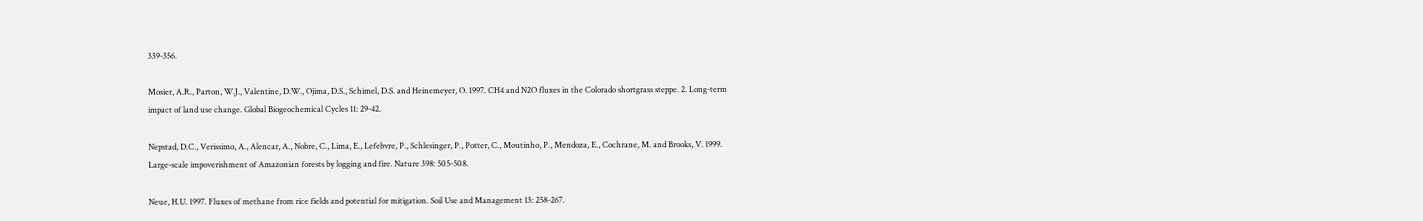339-356.

Mosier, A.R., Parton, W.J., Valentine, D.W., Ojima, D.S., Schimel, D.S. and Heinemeyer, O. 1997. CH4 and N2O fluxes in the Colorado shortgrass steppe. 2. Long-term impact of land use change. Global Biogeochemical Cycles 11: 29-42.

Nepstad, D.C., Verissimo, A., Alencar, A., Nobre, C., Lima, E., Lefebvre, P., Schlesinger, P., Potter, C., Moutinho, P., Mendoza, E., Cochrane, M. and Brooks, V. 1999. Large-scale impoverishment of Amazonian forests by logging and fire. Nature 398: 505-508.

Neue, H.U. 1997. Fluxes of methane from rice fields and potential for mitigation. Soil Use and Management 13: 258-267.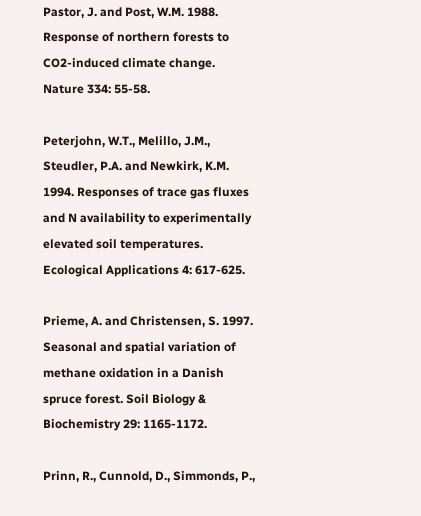Pastor, J. and Post, W.M. 1988. Response of northern forests to CO2-induced climate change. Nature 334: 55-58.

Peterjohn, W.T., Melillo, J.M., Steudler, P.A. and Newkirk, K.M. 1994. Responses of trace gas fluxes and N availability to experimentally elevated soil temperatures. Ecological Applications 4: 617-625.

Prieme, A. and Christensen, S. 1997. Seasonal and spatial variation of methane oxidation in a Danish spruce forest. Soil Biology & Biochemistry 29: 1165-1172.

Prinn, R., Cunnold, D., Simmonds, P.,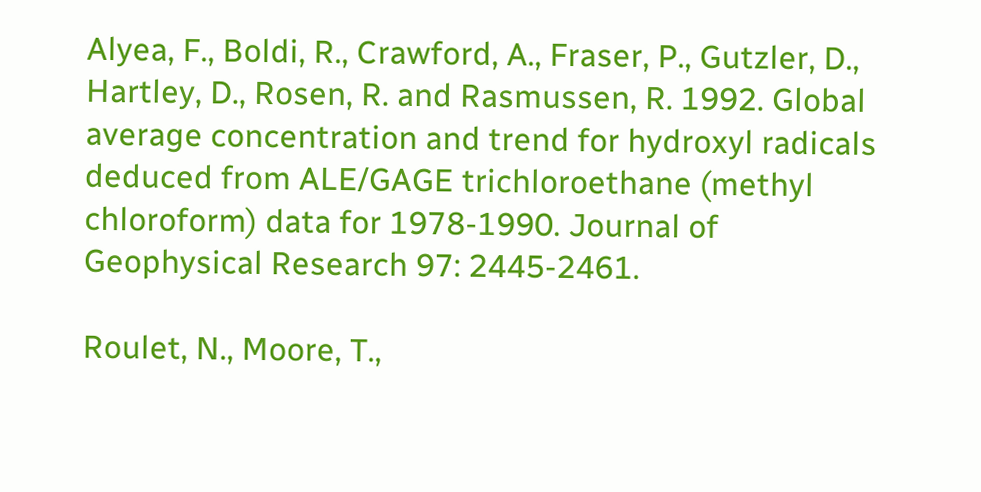Alyea, F., Boldi, R., Crawford, A., Fraser, P., Gutzler, D., Hartley, D., Rosen, R. and Rasmussen, R. 1992. Global average concentration and trend for hydroxyl radicals deduced from ALE/GAGE trichloroethane (methyl chloroform) data for 1978-1990. Journal of Geophysical Research 97: 2445-2461.

Roulet, N., Moore, T.,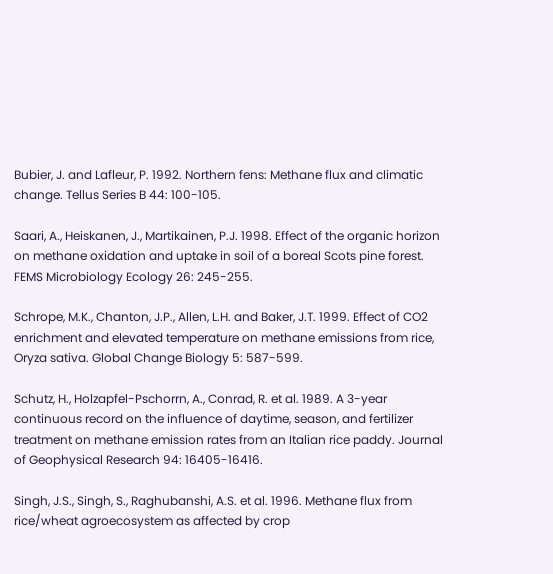Bubier, J. and Lafleur, P. 1992. Northern fens: Methane flux and climatic change. Tellus Series B 44: 100-105.

Saari, A., Heiskanen, J., Martikainen, P.J. 1998. Effect of the organic horizon on methane oxidation and uptake in soil of a boreal Scots pine forest. FEMS Microbiology Ecology 26: 245-255.

Schrope, M.K., Chanton, J.P., Allen, L.H. and Baker, J.T. 1999. Effect of CO2 enrichment and elevated temperature on methane emissions from rice, Oryza sativa. Global Change Biology 5: 587-599.

Schutz, H., Holzapfel-Pschorrn, A., Conrad, R. et al. 1989. A 3-year continuous record on the influence of daytime, season, and fertilizer treatment on methane emission rates from an Italian rice paddy. Journal of Geophysical Research 94: 16405-16416.

Singh, J.S., Singh, S., Raghubanshi, A.S. et al. 1996. Methane flux from rice/wheat agroecosystem as affected by crop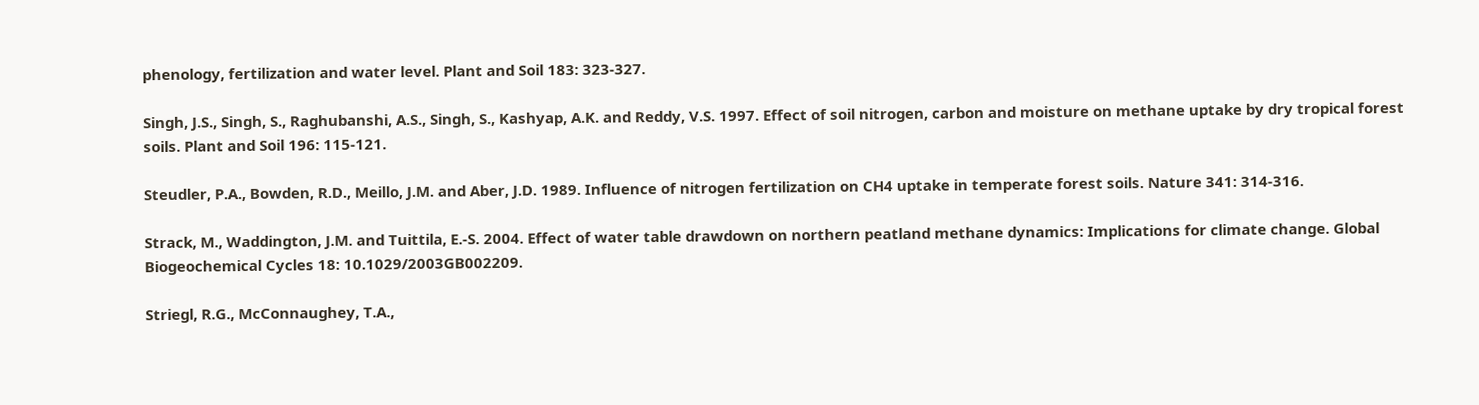phenology, fertilization and water level. Plant and Soil 183: 323-327.

Singh, J.S., Singh, S., Raghubanshi, A.S., Singh, S., Kashyap, A.K. and Reddy, V.S. 1997. Effect of soil nitrogen, carbon and moisture on methane uptake by dry tropical forest soils. Plant and Soil 196: 115-121.

Steudler, P.A., Bowden, R.D., Meillo, J.M. and Aber, J.D. 1989. Influence of nitrogen fertilization on CH4 uptake in temperate forest soils. Nature 341: 314-316.

Strack, M., Waddington, J.M. and Tuittila, E.-S. 2004. Effect of water table drawdown on northern peatland methane dynamics: Implications for climate change. Global Biogeochemical Cycles 18: 10.1029/2003GB002209.

Striegl, R.G., McConnaughey, T.A.,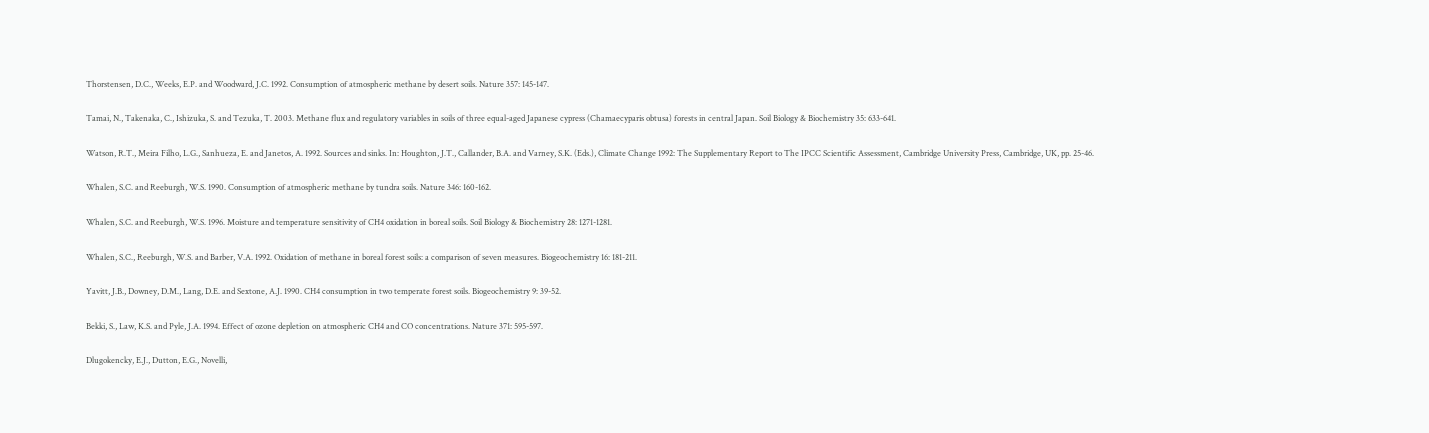Thorstensen, D.C., Weeks, E.P. and Woodward, J.C. 1992. Consumption of atmospheric methane by desert soils. Nature 357: 145-147.

Tamai, N., Takenaka, C., Ishizuka, S. and Tezuka, T. 2003. Methane flux and regulatory variables in soils of three equal-aged Japanese cypress (Chamaecyparis obtusa) forests in central Japan. Soil Biology & Biochemistry 35: 633-641.

Watson, R.T., Meira Filho, L.G., Sanhueza, E. and Janetos, A. 1992. Sources and sinks. In: Houghton, J.T., Callander, B.A. and Varney, S.K. (Eds.), Climate Change 1992: The Supplementary Report to The IPCC Scientific Assessment, Cambridge University Press, Cambridge, UK, pp. 25-46.

Whalen, S.C. and Reeburgh, W.S. 1990. Consumption of atmospheric methane by tundra soils. Nature 346: 160-162.

Whalen, S.C. and Reeburgh, W.S. 1996. Moisture and temperature sensitivity of CH4 oxidation in boreal soils. Soil Biology & Biochemistry 28: 1271-1281.

Whalen, S.C., Reeburgh, W.S. and Barber, V.A. 1992. Oxidation of methane in boreal forest soils: a comparison of seven measures. Biogeochemistry 16: 181-211.

Yavitt, J.B., Downey, D.M., Lang, D.E. and Sextone, A.J. 1990. CH4 consumption in two temperate forest soils. Biogeochemistry 9: 39-52.

Bekki, S., Law, K.S. and Pyle, J.A. 1994. Effect of ozone depletion on atmospheric CH4 and CO concentrations. Nature 371: 595-597.

Dlugokencky, E.J., Dutton, E.G., Novelli,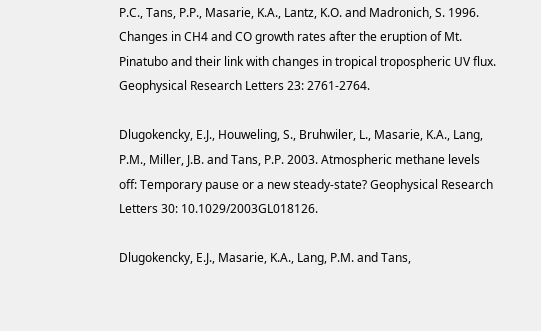P.C., Tans, P.P., Masarie, K.A., Lantz, K.O. and Madronich, S. 1996. Changes in CH4 and CO growth rates after the eruption of Mt. Pinatubo and their link with changes in tropical tropospheric UV flux. Geophysical Research Letters 23: 2761-2764.

Dlugokencky, E.J., Houweling, S., Bruhwiler, L., Masarie, K.A., Lang, P.M., Miller, J.B. and Tans, P.P. 2003. Atmospheric methane levels off: Temporary pause or a new steady-state? Geophysical Research Letters 30: 10.1029/2003GL018126.

Dlugokencky, E.J., Masarie, K.A., Lang, P.M. and Tans,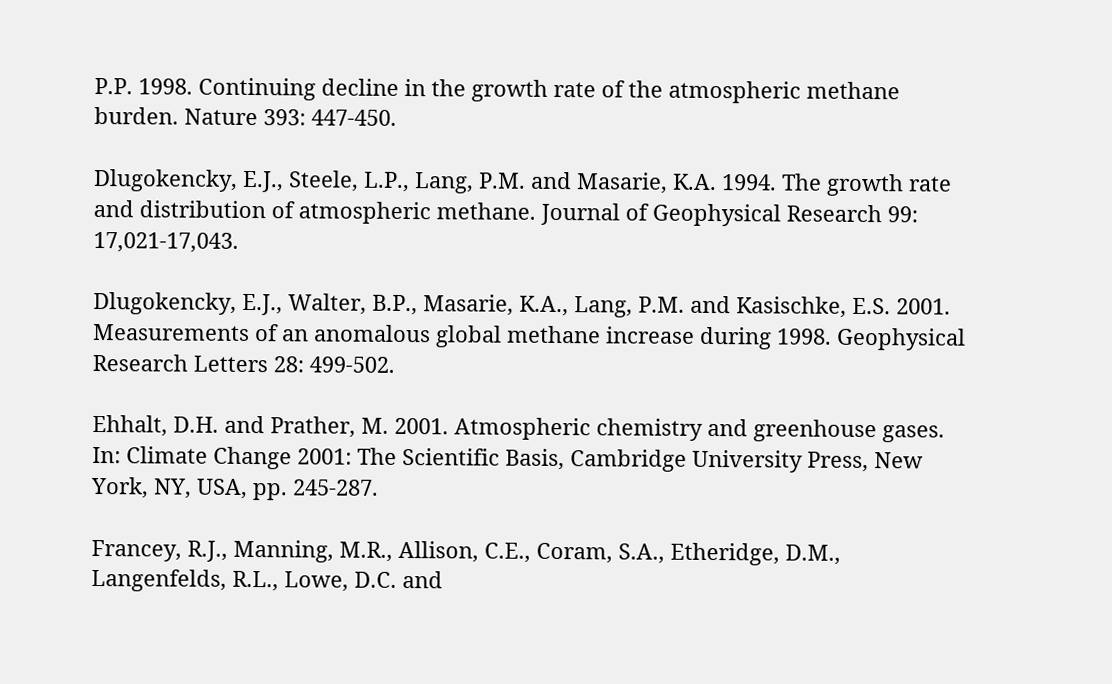P.P. 1998. Continuing decline in the growth rate of the atmospheric methane burden. Nature 393: 447-450.

Dlugokencky, E.J., Steele, L.P., Lang, P.M. and Masarie, K.A. 1994. The growth rate and distribution of atmospheric methane. Journal of Geophysical Research 99: 17,021-17,043.

Dlugokencky, E.J., Walter, B.P., Masarie, K.A., Lang, P.M. and Kasischke, E.S. 2001. Measurements of an anomalous global methane increase during 1998. Geophysical Research Letters 28: 499-502.

Ehhalt, D.H. and Prather, M. 2001. Atmospheric chemistry and greenhouse gases. In: Climate Change 2001: The Scientific Basis, Cambridge University Press, New York, NY, USA, pp. 245-287.

Francey, R.J., Manning, M.R., Allison, C.E., Coram, S.A., Etheridge, D.M., Langenfelds, R.L., Lowe, D.C. and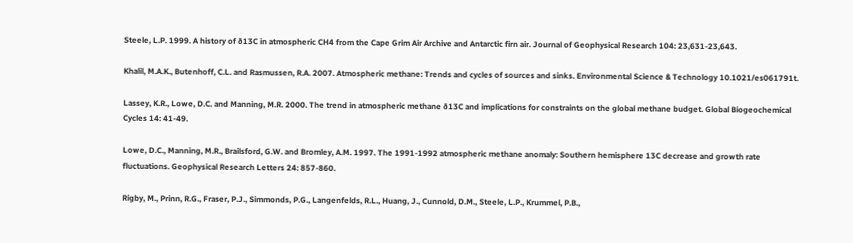Steele, L.P. 1999. A history of ð13C in atmospheric CH4 from the Cape Grim Air Archive and Antarctic firn air. Journal of Geophysical Research 104: 23,631-23,643.

Khalil, M.A.K., Butenhoff, C.L. and Rasmussen, R.A. 2007. Atmospheric methane: Trends and cycles of sources and sinks. Environmental Science & Technology 10.1021/es061791t.

Lassey, K.R., Lowe, D.C. and Manning, M.R. 2000. The trend in atmospheric methane ð13C and implications for constraints on the global methane budget. Global Biogeochemical Cycles 14: 41-49.

Lowe, D.C., Manning, M.R., Brailsford, G.W. and Bromley, A.M. 1997. The 1991-1992 atmospheric methane anomaly: Southern hemisphere 13C decrease and growth rate fluctuations. Geophysical Research Letters 24: 857-860.

Rigby, M., Prinn, R.G., Fraser, P.J., Simmonds, P.G., Langenfelds, R.L., Huang, J., Cunnold, D.M., Steele, L.P., Krummel, P.B.,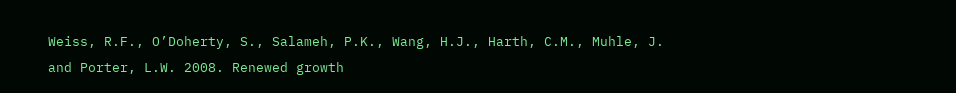Weiss, R.F., O’Doherty, S., Salameh, P.K., Wang, H.J., Harth, C.M., Muhle, J. and Porter, L.W. 2008. Renewed growth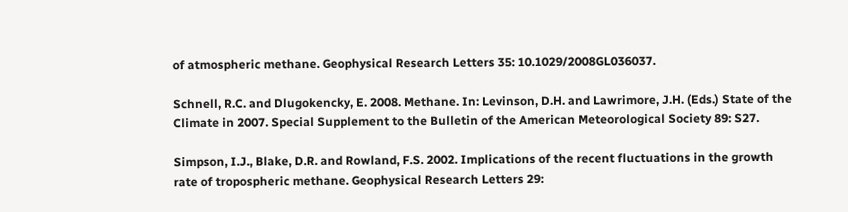of atmospheric methane. Geophysical Research Letters 35: 10.1029/2008GL036037.

Schnell, R.C. and Dlugokencky, E. 2008. Methane. In: Levinson, D.H. and Lawrimore, J.H. (Eds.) State of the Climate in 2007. Special Supplement to the Bulletin of the American Meteorological Society 89: S27.

Simpson, I.J., Blake, D.R. and Rowland, F.S. 2002. Implications of the recent fluctuations in the growth rate of tropospheric methane. Geophysical Research Letters 29: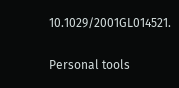10.1029/2001GL014521.

Personal tools